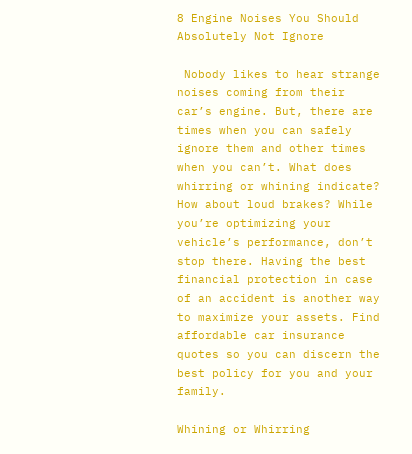8 Engine Noises You Should Absolutely Not Ignore

 Nobody likes to hear strange noises coming from their car’s engine. But, there are times when you can safely ignore them and other times when you can’t. What does whirring or whining indicate? How about loud brakes? While you’re optimizing your vehicle’s performance, don’t stop there. Having the best financial protection in case of an accident is another way to maximize your assets. Find affordable car insurance quotes so you can discern the best policy for you and your family.

Whining or Whirring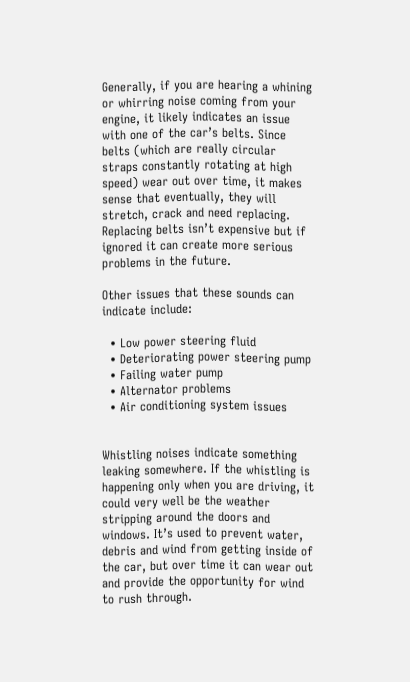Generally, if you are hearing a whining or whirring noise coming from your engine, it likely indicates an issue with one of the car’s belts. Since belts (which are really circular straps constantly rotating at high speed) wear out over time, it makes sense that eventually, they will stretch, crack and need replacing. Replacing belts isn’t expensive but if ignored it can create more serious problems in the future.

Other issues that these sounds can indicate include:

  • Low power steering fluid
  • Deteriorating power steering pump
  • Failing water pump
  • Alternator problems
  • Air conditioning system issues


Whistling noises indicate something leaking somewhere. If the whistling is happening only when you are driving, it could very well be the weather stripping around the doors and windows. It’s used to prevent water, debris and wind from getting inside of the car, but over time it can wear out and provide the opportunity for wind to rush through.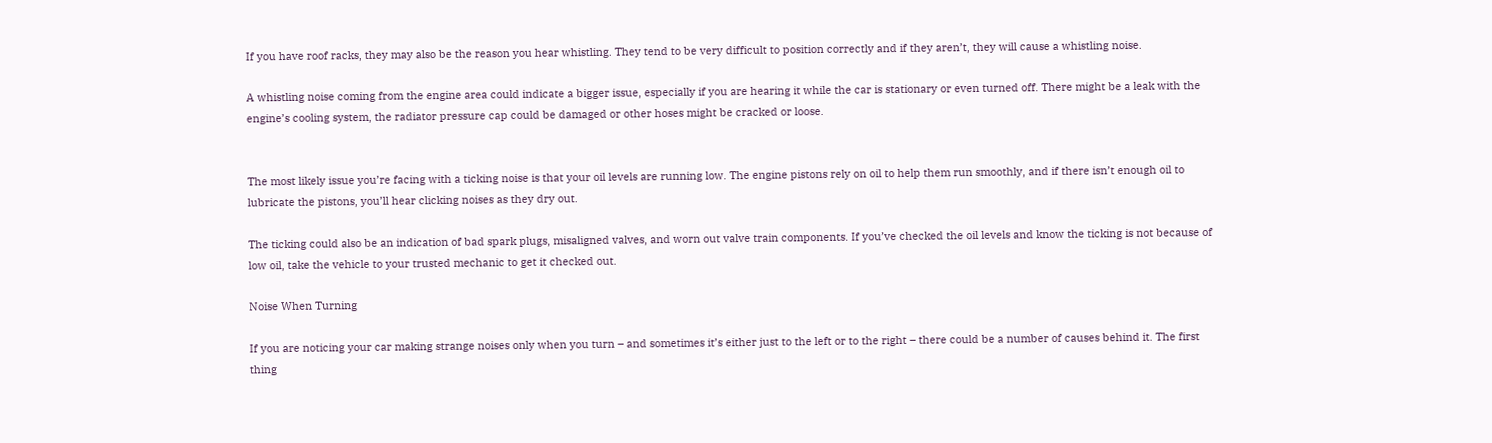If you have roof racks, they may also be the reason you hear whistling. They tend to be very difficult to position correctly and if they aren’t, they will cause a whistling noise.

A whistling noise coming from the engine area could indicate a bigger issue, especially if you are hearing it while the car is stationary or even turned off. There might be a leak with the engine’s cooling system, the radiator pressure cap could be damaged or other hoses might be cracked or loose.


The most likely issue you’re facing with a ticking noise is that your oil levels are running low. The engine pistons rely on oil to help them run smoothly, and if there isn’t enough oil to lubricate the pistons, you’ll hear clicking noises as they dry out.

The ticking could also be an indication of bad spark plugs, misaligned valves, and worn out valve train components. If you’ve checked the oil levels and know the ticking is not because of low oil, take the vehicle to your trusted mechanic to get it checked out.

Noise When Turning

If you are noticing your car making strange noises only when you turn – and sometimes it’s either just to the left or to the right – there could be a number of causes behind it. The first thing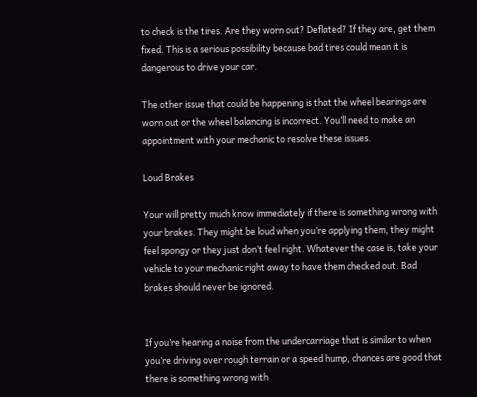to check is the tires. Are they worn out? Deflated? If they are, get them fixed. This is a serious possibility because bad tires could mean it is dangerous to drive your car.

The other issue that could be happening is that the wheel bearings are worn out or the wheel balancing is incorrect. You’ll need to make an appointment with your mechanic to resolve these issues.

Loud Brakes

Your will pretty much know immediately if there is something wrong with your brakes. They might be loud when you’re applying them, they might feel spongy or they just don’t feel right. Whatever the case is, take your vehicle to your mechanic right away to have them checked out. Bad brakes should never be ignored.


If you’re hearing a noise from the undercarriage that is similar to when you’re driving over rough terrain or a speed hump, chances are good that there is something wrong with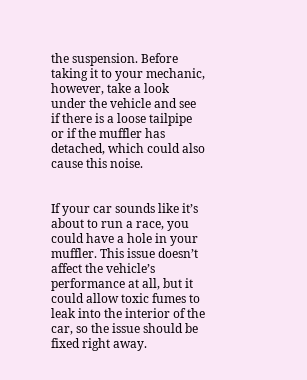the suspension. Before taking it to your mechanic, however, take a look under the vehicle and see if there is a loose tailpipe or if the muffler has detached, which could also cause this noise.


If your car sounds like it’s about to run a race, you could have a hole in your muffler. This issue doesn’t affect the vehicle’s performance at all, but it could allow toxic fumes to leak into the interior of the car, so the issue should be fixed right away.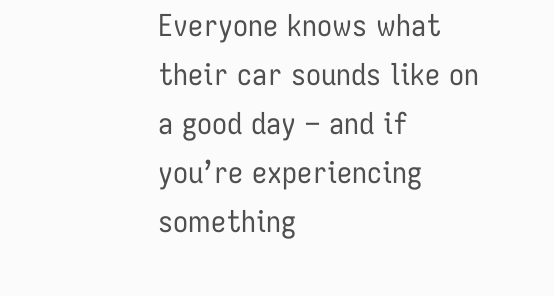Everyone knows what their car sounds like on a good day – and if you’re experiencing something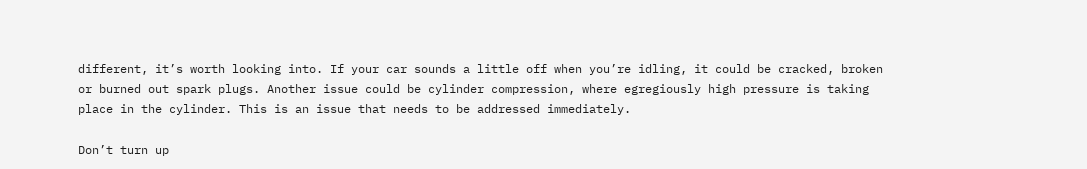different, it’s worth looking into. If your car sounds a little off when you’re idling, it could be cracked, broken or burned out spark plugs. Another issue could be cylinder compression, where egregiously high pressure is taking place in the cylinder. This is an issue that needs to be addressed immediately.

Don’t turn up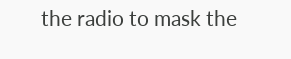the radio to mask the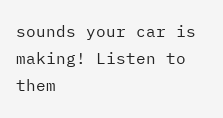sounds your car is making! Listen to them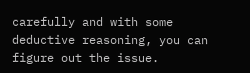carefully and with some deductive reasoning, you can figure out the issue.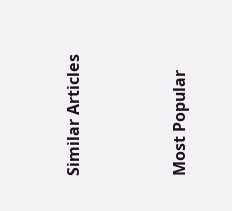Similar Articles




Most Popular